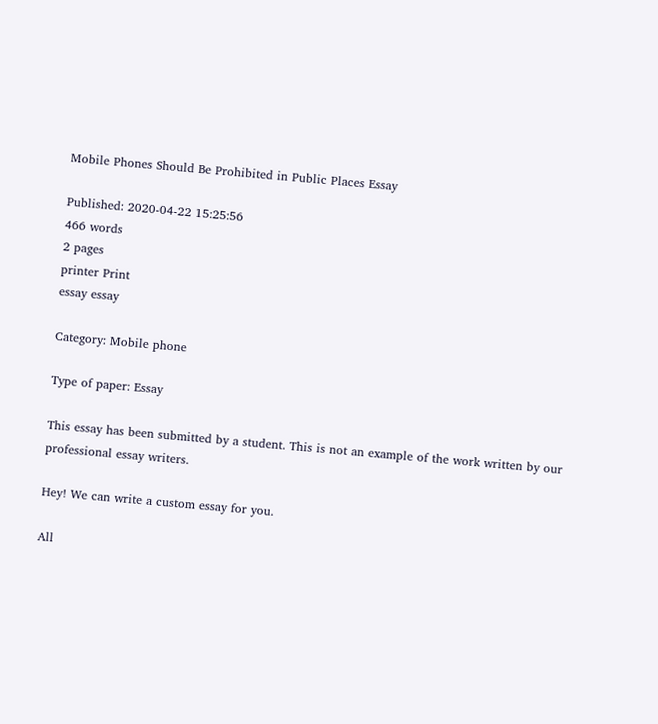Mobile Phones Should Be Prohibited in Public Places Essay

Published: 2020-04-22 15:25:56
466 words
2 pages
printer Print
essay essay

Category: Mobile phone

Type of paper: Essay

This essay has been submitted by a student. This is not an example of the work written by our professional essay writers.

Hey! We can write a custom essay for you.

All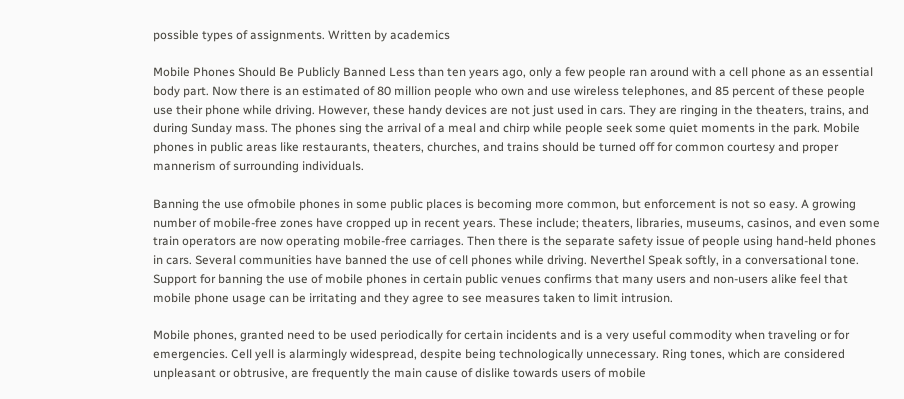possible types of assignments. Written by academics

Mobile Phones Should Be Publicly Banned Less than ten years ago, only a few people ran around with a cell phone as an essential body part. Now there is an estimated of 80 million people who own and use wireless telephones, and 85 percent of these people use their phone while driving. However, these handy devices are not just used in cars. They are ringing in the theaters, trains, and during Sunday mass. The phones sing the arrival of a meal and chirp while people seek some quiet moments in the park. Mobile phones in public areas like restaurants, theaters, churches, and trains should be turned off for common courtesy and proper mannerism of surrounding individuals.

Banning the use ofmobile phones in some public places is becoming more common, but enforcement is not so easy. A growing number of mobile-free zones have cropped up in recent years. These include; theaters, libraries, museums, casinos, and even some train operators are now operating mobile-free carriages. Then there is the separate safety issue of people using hand-held phones in cars. Several communities have banned the use of cell phones while driving. Neverthel Speak softly, in a conversational tone. Support for banning the use of mobile phones in certain public venues confirms that many users and non-users alike feel that mobile phone usage can be irritating and they agree to see measures taken to limit intrusion.

Mobile phones, granted need to be used periodically for certain incidents and is a very useful commodity when traveling or for emergencies. Cell yell is alarmingly widespread, despite being technologically unnecessary. Ring tones, which are considered unpleasant or obtrusive, are frequently the main cause of dislike towards users of mobile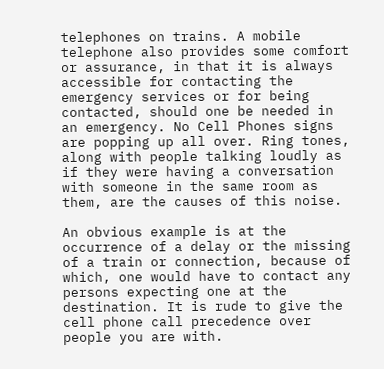telephones on trains. A mobile telephone also provides some comfort or assurance, in that it is always accessible for contacting the emergency services or for being contacted, should one be needed in an emergency. No Cell Phones signs are popping up all over. Ring tones, along with people talking loudly as if they were having a conversation with someone in the same room as them, are the causes of this noise.

An obvious example is at the occurrence of a delay or the missing of a train or connection, because of which, one would have to contact any persons expecting one at the destination. It is rude to give the cell phone call precedence over people you are with.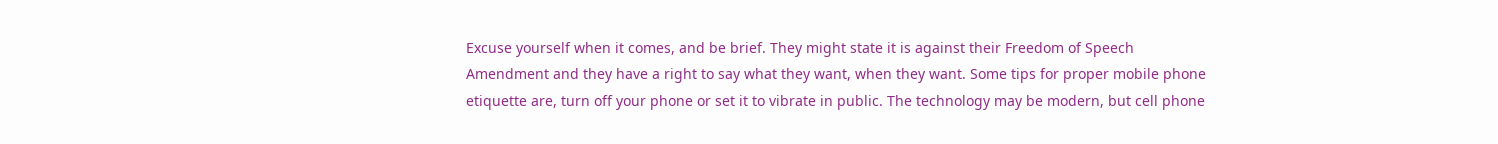Excuse yourself when it comes, and be brief. They might state it is against their Freedom of Speech Amendment and they have a right to say what they want, when they want. Some tips for proper mobile phone etiquette are, turn off your phone or set it to vibrate in public. The technology may be modern, but cell phone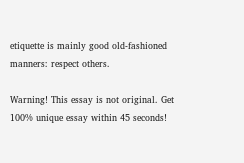etiquette is mainly good old-fashioned manners: respect others.

Warning! This essay is not original. Get 100% unique essay within 45 seconds!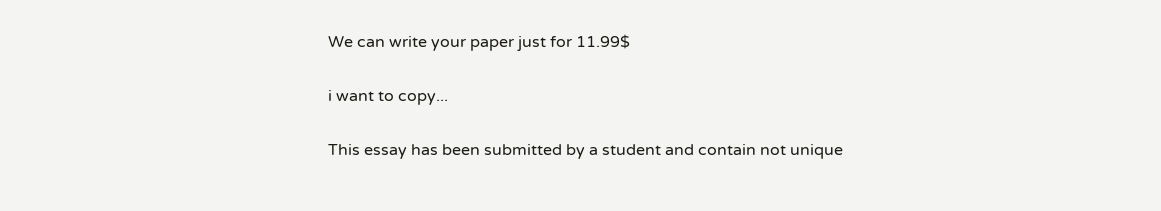We can write your paper just for 11.99$

i want to copy...

This essay has been submitted by a student and contain not unique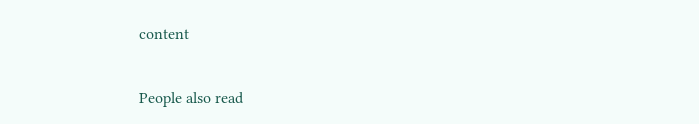content

People also read